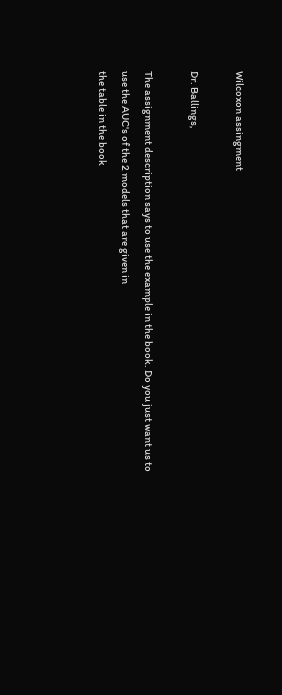Wilcoxon assingment

Dr. Ballings,

The assignment description says to use the example in the book. Do you just want us to use the AUC's of the 2 models that are given in
the table in the book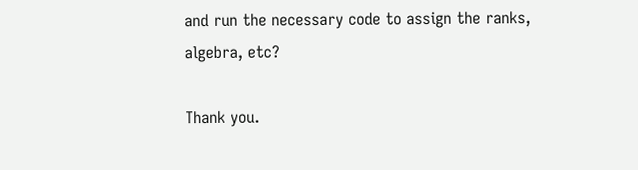and run the necessary code to assign the ranks, algebra, etc?

Thank you.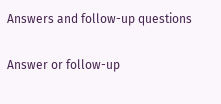Answers and follow-up questions

Answer or follow-up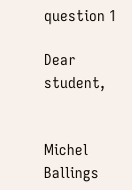question 1

Dear student,


Michel Ballings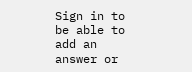Sign in to be able to add an answer or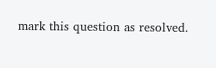mark this question as resolved.